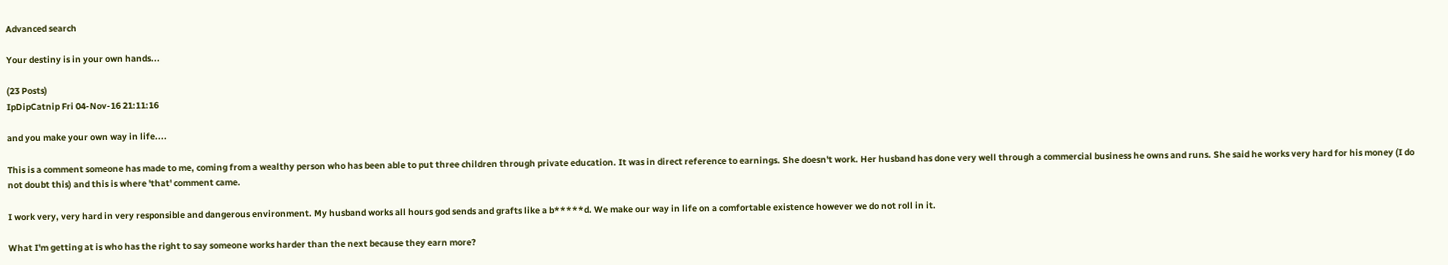Advanced search

Your destiny is in your own hands...

(23 Posts)
IpDipCatnip Fri 04-Nov-16 21:11:16

and you make your own way in life....

This is a comment someone has made to me, coming from a wealthy person who has been able to put three children through private education. It was in direct reference to earnings. She doesn't work. Her husband has done very well through a commercial business he owns and runs. She said he works very hard for his money (I do not doubt this) and this is where 'that' comment came.

I work very, very hard in very responsible and dangerous environment. My husband works all hours god sends and grafts like a b*****d. We make our way in life on a comfortable existence however we do not roll in it.

What I'm getting at is who has the right to say someone works harder than the next because they earn more?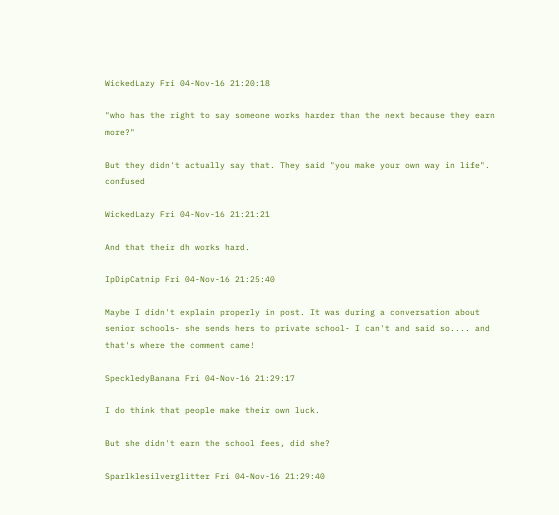WickedLazy Fri 04-Nov-16 21:20:18

"who has the right to say someone works harder than the next because they earn more?"

But they didn't actually say that. They said "you make your own way in life". confused

WickedLazy Fri 04-Nov-16 21:21:21

And that their dh works hard.

IpDipCatnip Fri 04-Nov-16 21:25:40

Maybe I didn't explain properly in post. It was during a conversation about senior schools- she sends hers to private school- I can't and said so.... and that's where the comment came!

SpeckledyBanana Fri 04-Nov-16 21:29:17

I do think that people make their own luck.

But she didn't earn the school fees, did she?

Sparlklesilverglitter Fri 04-Nov-16 21:29:40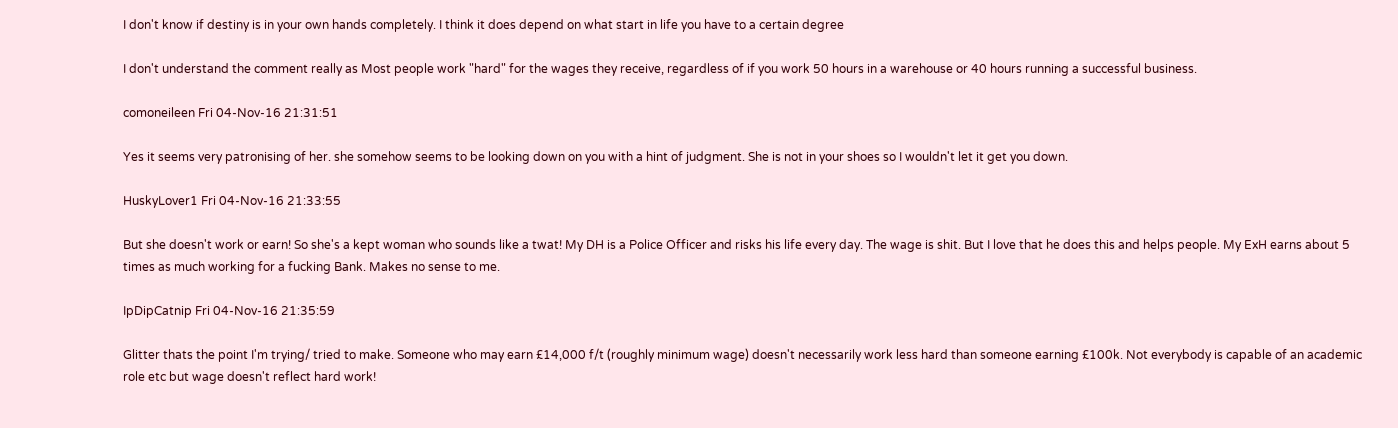I don't know if destiny is in your own hands completely. I think it does depend on what start in life you have to a certain degree

I don't understand the comment really as Most people work "hard" for the wages they receive, regardless of if you work 50 hours in a warehouse or 40 hours running a successful business.

comoneileen Fri 04-Nov-16 21:31:51

Yes it seems very patronising of her. she somehow seems to be looking down on you with a hint of judgment. She is not in your shoes so I wouldn't let it get you down.

HuskyLover1 Fri 04-Nov-16 21:33:55

But she doesn't work or earn! So she's a kept woman who sounds like a twat! My DH is a Police Officer and risks his life every day. The wage is shit. But I love that he does this and helps people. My ExH earns about 5 times as much working for a fucking Bank. Makes no sense to me.

IpDipCatnip Fri 04-Nov-16 21:35:59

Glitter thats the point I'm trying/ tried to make. Someone who may earn £14,000 f/t (roughly minimum wage) doesn't necessarily work less hard than someone earning £100k. Not everybody is capable of an academic role etc but wage doesn't reflect hard work!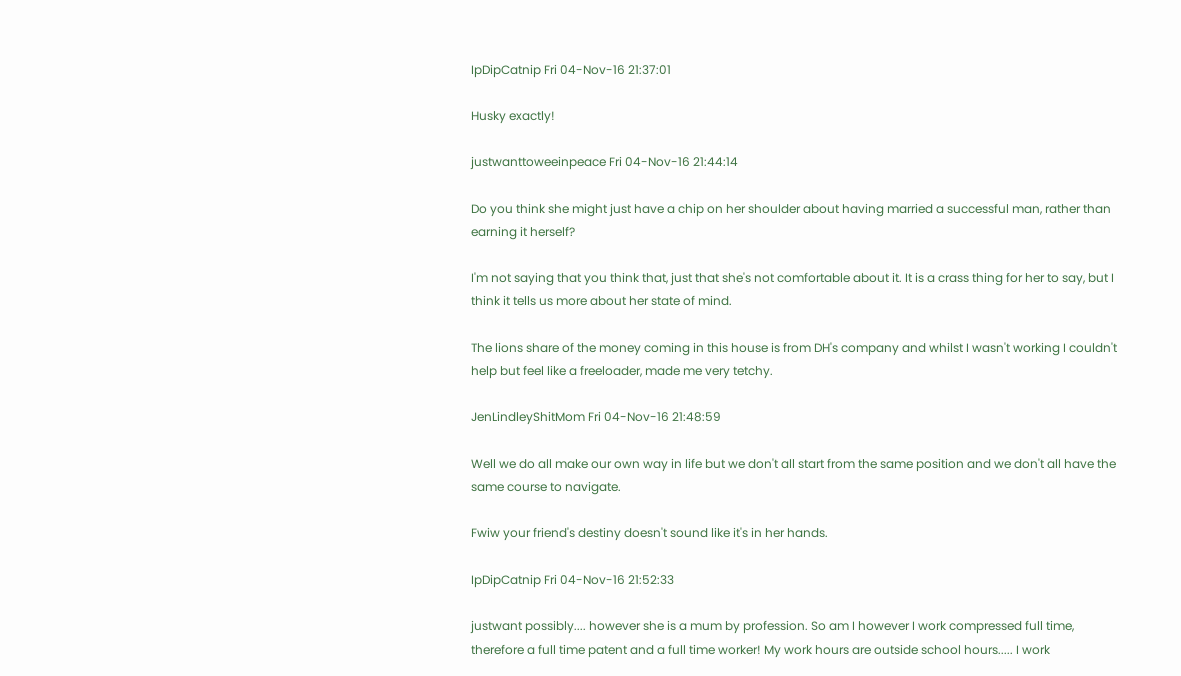IpDipCatnip Fri 04-Nov-16 21:37:01

Husky exactly!

justwanttoweeinpeace Fri 04-Nov-16 21:44:14

Do you think she might just have a chip on her shoulder about having married a successful man, rather than earning it herself?

I'm not saying that you think that, just that she's not comfortable about it. It is a crass thing for her to say, but I think it tells us more about her state of mind.

The lions share of the money coming in this house is from DH's company and whilst I wasn't working I couldn't help but feel like a freeloader, made me very tetchy.

JenLindleyShitMom Fri 04-Nov-16 21:48:59

Well we do all make our own way in life but we don't all start from the same position and we don't all have the same course to navigate.

Fwiw your friend's destiny doesn't sound like it's in her hands.

IpDipCatnip Fri 04-Nov-16 21:52:33

justwant possibly.... however she is a mum by profession. So am I however I work compressed full time, therefore a full time patent and a full time worker! My work hours are outside school hours..... I work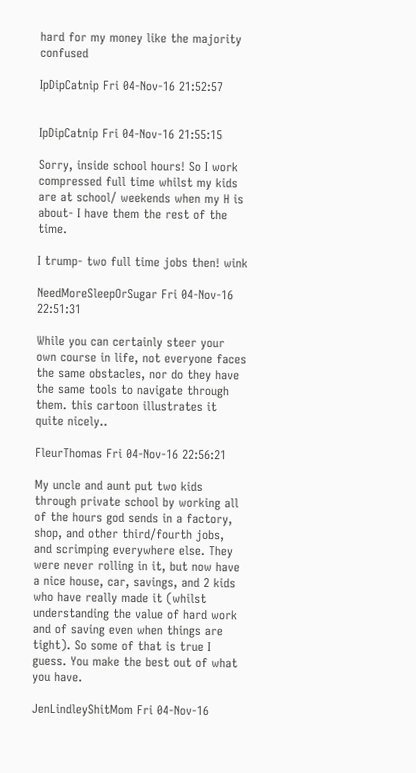hard for my money like the majority confused

IpDipCatnip Fri 04-Nov-16 21:52:57


IpDipCatnip Fri 04-Nov-16 21:55:15

Sorry, inside school hours! So I work compressed full time whilst my kids are at school/ weekends when my H is about- I have them the rest of the time.

I trump- two full time jobs then! wink

NeedMoreSleepOrSugar Fri 04-Nov-16 22:51:31

While you can certainly steer your own course in life, not everyone faces the same obstacles, nor do they have the same tools to navigate through them. this cartoon illustrates it quite nicely..

FleurThomas Fri 04-Nov-16 22:56:21

My uncle and aunt put two kids through private school by working all of the hours god sends in a factory, shop, and other third/fourth jobs, and scrimping everywhere else. They were never rolling in it, but now have a nice house, car, savings, and 2 kids who have really made it (whilst understanding the value of hard work and of saving even when things are tight). So some of that is true I guess. You make the best out of what you have.

JenLindleyShitMom Fri 04-Nov-16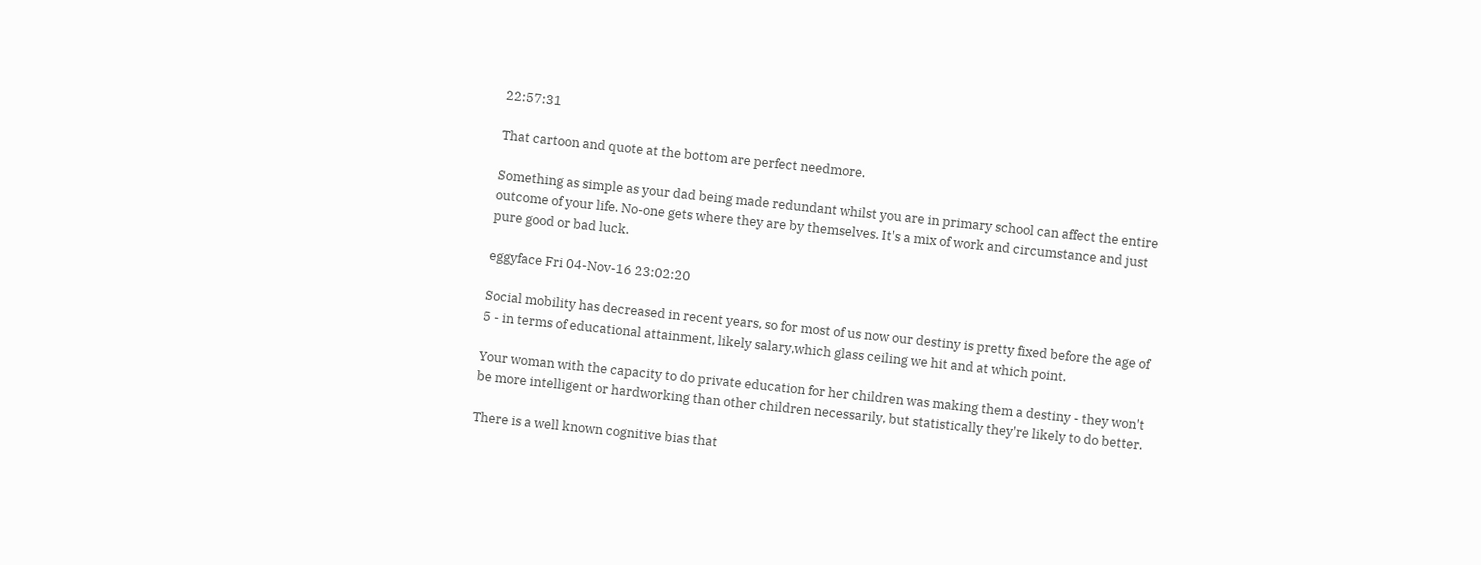22:57:31

That cartoon and quote at the bottom are perfect needmore.

Something as simple as your dad being made redundant whilst you are in primary school can affect the entire outcome of your life. No-one gets where they are by themselves. It's a mix of work and circumstance and just pure good or bad luck.

eggyface Fri 04-Nov-16 23:02:20

Social mobility has decreased in recent years, so for most of us now our destiny is pretty fixed before the age of 5 - in terms of educational attainment, likely salary,which glass ceiling we hit and at which point.

Your woman with the capacity to do private education for her children was making them a destiny - they won't be more intelligent or hardworking than other children necessarily, but statistically they're likely to do better.

There is a well known cognitive bias that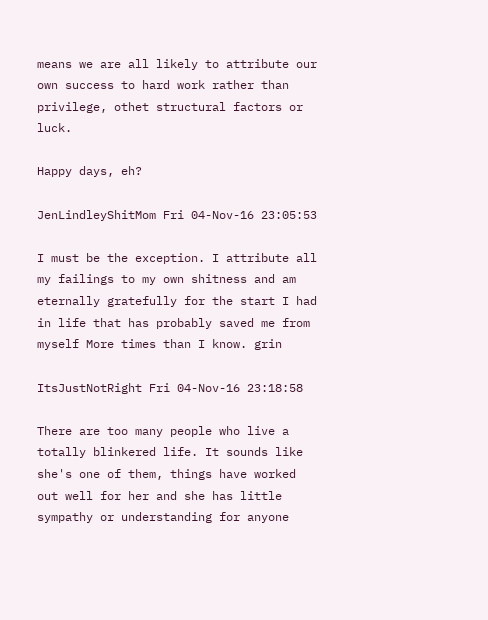means we are all likely to attribute our own success to hard work rather than privilege, othet structural factors or luck.

Happy days, eh?

JenLindleyShitMom Fri 04-Nov-16 23:05:53

I must be the exception. I attribute all my failings to my own shitness and am eternally gratefully for the start I had in life that has probably saved me from myself More times than I know. grin

ItsJustNotRight Fri 04-Nov-16 23:18:58

There are too many people who live a totally blinkered life. It sounds like she's one of them, things have worked out well for her and she has little sympathy or understanding for anyone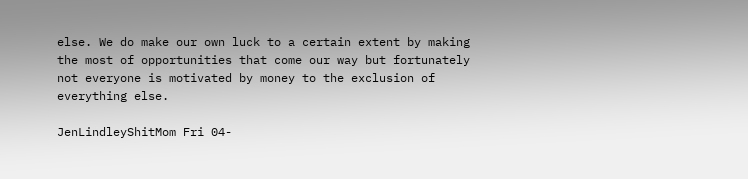else. We do make our own luck to a certain extent by making the most of opportunities that come our way but fortunately not everyone is motivated by money to the exclusion of everything else.

JenLindleyShitMom Fri 04-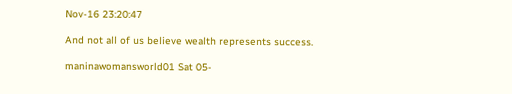Nov-16 23:20:47

And not all of us believe wealth represents success.

maninawomansworld01 Sat 05-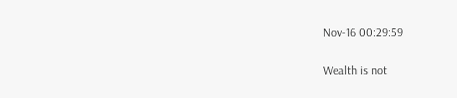Nov-16 00:29:59

Wealth is not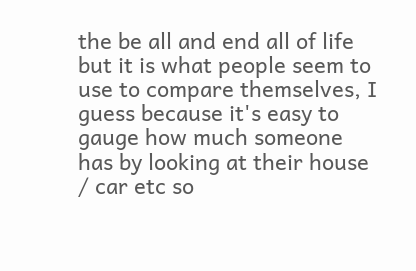the be all and end all of life but it is what people seem to use to compare themselves, I guess because it's easy to gauge how much someone has by looking at their house / car etc so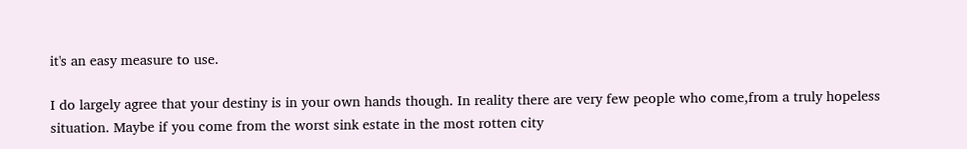it's an easy measure to use.

I do largely agree that your destiny is in your own hands though. In reality there are very few people who come,from a truly hopeless situation. Maybe if you come from the worst sink estate in the most rotten city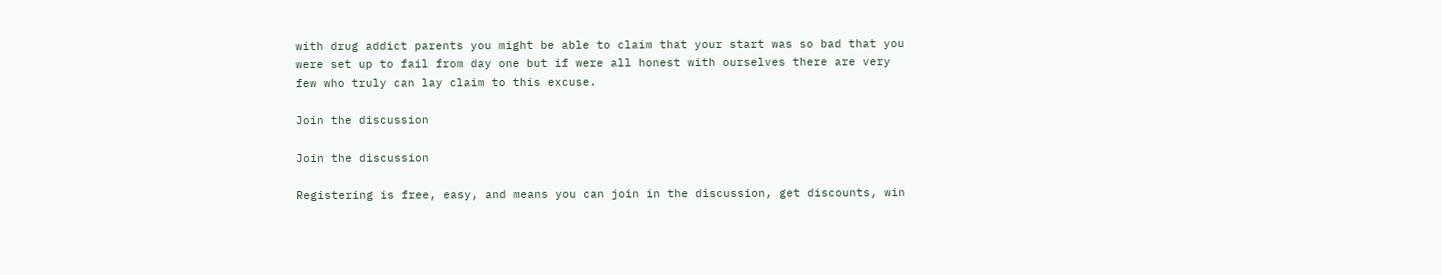with drug addict parents you might be able to claim that your start was so bad that you were set up to fail from day one but if were all honest with ourselves there are very few who truly can lay claim to this excuse.

Join the discussion

Join the discussion

Registering is free, easy, and means you can join in the discussion, get discounts, win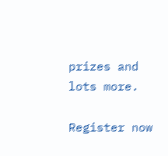prizes and lots more.

Register now